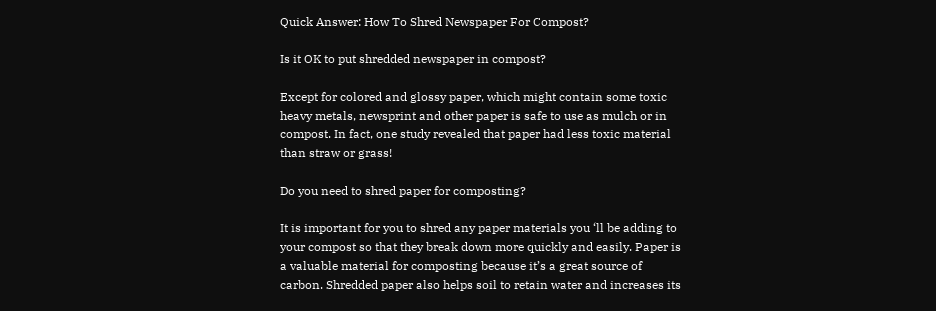Quick Answer: How To Shred Newspaper For Compost?

Is it OK to put shredded newspaper in compost?

Except for colored and glossy paper, which might contain some toxic heavy metals, newsprint and other paper is safe to use as mulch or in compost. In fact, one study revealed that paper had less toxic material than straw or grass!

Do you need to shred paper for composting?

It is important for you to shred any paper materials you ‘ll be adding to your compost so that they break down more quickly and easily. Paper is a valuable material for composting because it’s a great source of carbon. Shredded paper also helps soil to retain water and increases its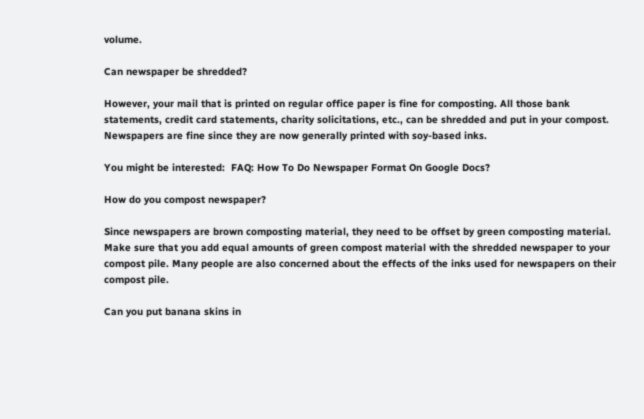volume.

Can newspaper be shredded?

However, your mail that is printed on regular office paper is fine for composting. All those bank statements, credit card statements, charity solicitations, etc., can be shredded and put in your compost. Newspapers are fine since they are now generally printed with soy-based inks.

You might be interested:  FAQ: How To Do Newspaper Format On Google Docs?

How do you compost newspaper?

Since newspapers are brown composting material, they need to be offset by green composting material. Make sure that you add equal amounts of green compost material with the shredded newspaper to your compost pile. Many people are also concerned about the effects of the inks used for newspapers on their compost pile.

Can you put banana skins in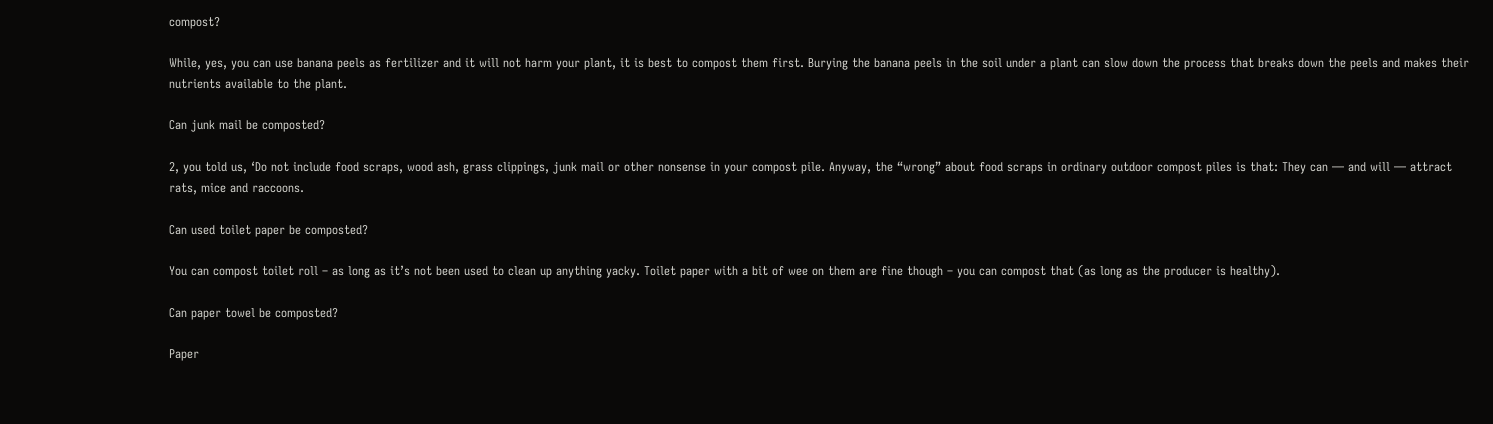compost?

While, yes, you can use banana peels as fertilizer and it will not harm your plant, it is best to compost them first. Burying the banana peels in the soil under a plant can slow down the process that breaks down the peels and makes their nutrients available to the plant.

Can junk mail be composted?

2, you told us, ‘Do not include food scraps, wood ash, grass clippings, junk mail or other nonsense in your compost pile. Anyway, the “wrong” about food scraps in ordinary outdoor compost piles is that: They can — and will — attract rats, mice and raccoons.

Can used toilet paper be composted?

You can compost toilet roll – as long as it’s not been used to clean up anything yacky. Toilet paper with a bit of wee on them are fine though – you can compost that (as long as the producer is healthy).

Can paper towel be composted?

Paper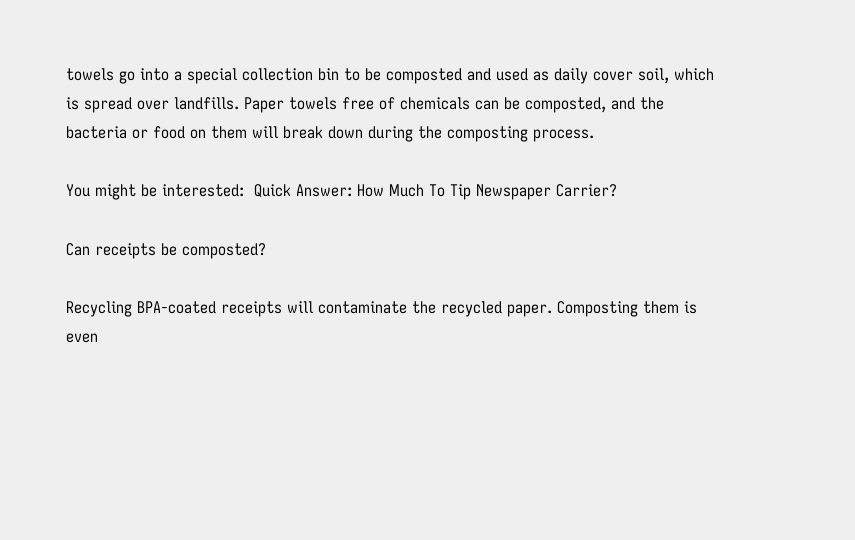towels go into a special collection bin to be composted and used as daily cover soil, which is spread over landfills. Paper towels free of chemicals can be composted, and the bacteria or food on them will break down during the composting process.

You might be interested:  Quick Answer: How Much To Tip Newspaper Carrier?

Can receipts be composted?

Recycling BPA-coated receipts will contaminate the recycled paper. Composting them is even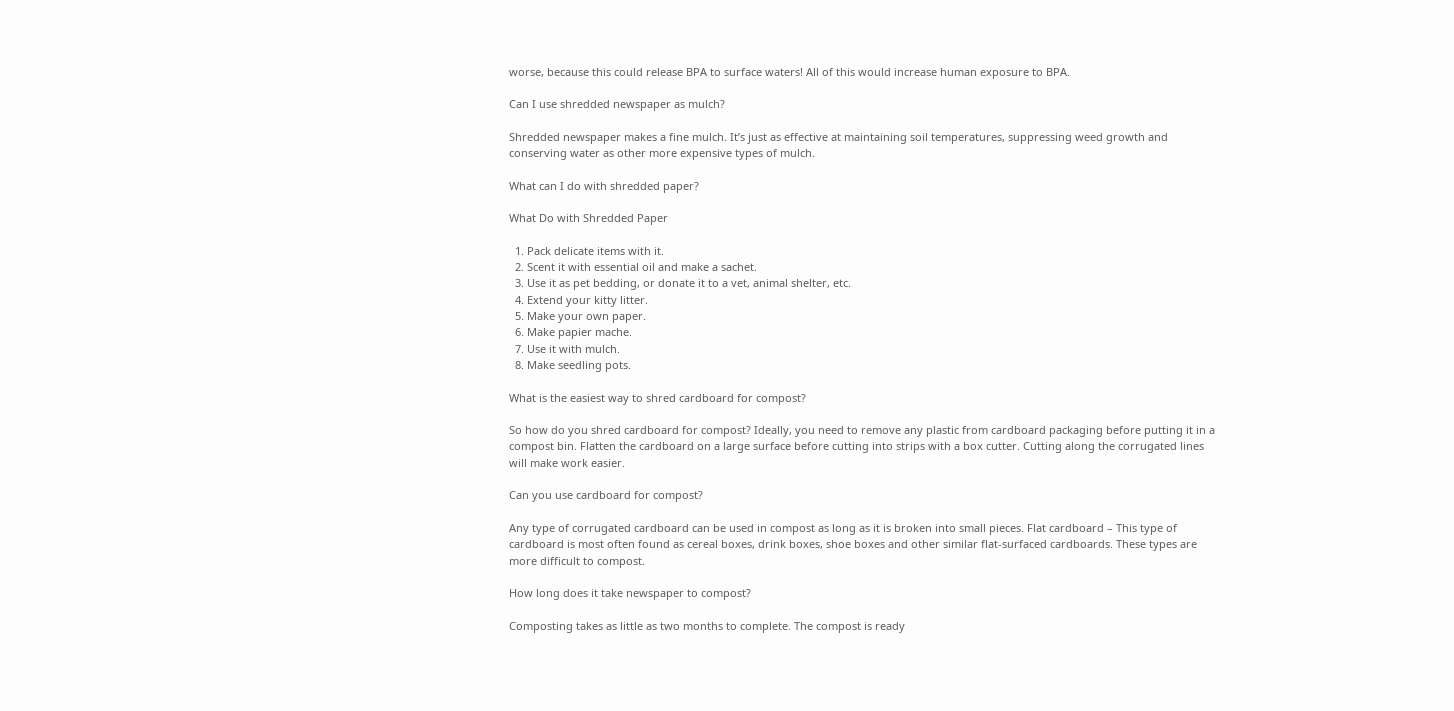worse, because this could release BPA to surface waters! All of this would increase human exposure to BPA.

Can I use shredded newspaper as mulch?

Shredded newspaper makes a fine mulch. It’s just as effective at maintaining soil temperatures, suppressing weed growth and conserving water as other more expensive types of mulch.

What can I do with shredded paper?

What Do with Shredded Paper

  1. Pack delicate items with it.
  2. Scent it with essential oil and make a sachet.
  3. Use it as pet bedding, or donate it to a vet, animal shelter, etc.
  4. Extend your kitty litter.
  5. Make your own paper.
  6. Make papier mache.
  7. Use it with mulch.
  8. Make seedling pots.

What is the easiest way to shred cardboard for compost?

So how do you shred cardboard for compost? Ideally, you need to remove any plastic from cardboard packaging before putting it in a compost bin. Flatten the cardboard on a large surface before cutting into strips with a box cutter. Cutting along the corrugated lines will make work easier.

Can you use cardboard for compost?

Any type of corrugated cardboard can be used in compost as long as it is broken into small pieces. Flat cardboard – This type of cardboard is most often found as cereal boxes, drink boxes, shoe boxes and other similar flat-surfaced cardboards. These types are more difficult to compost.

How long does it take newspaper to compost?

Composting takes as little as two months to complete. The compost is ready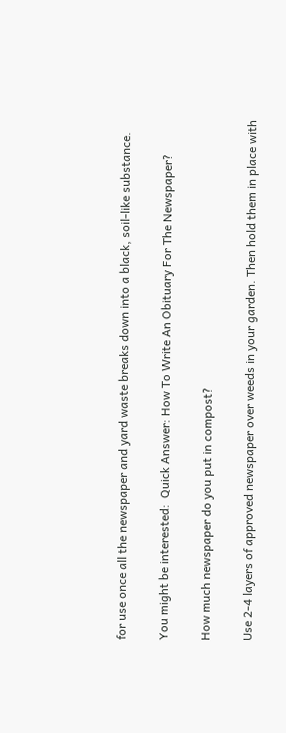for use once all the newspaper and yard waste breaks down into a black, soil-like substance.

You might be interested:  Quick Answer: How To Write An Obituary For The Newspaper?

How much newspaper do you put in compost?

Use 2-4 layers of approved newspaper over weeds in your garden. Then hold them in place with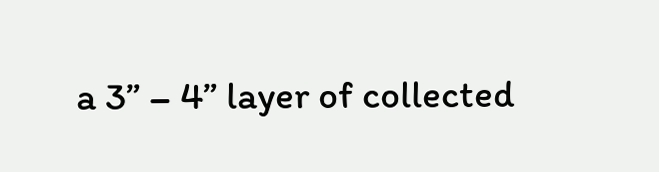a 3” – 4” layer of collected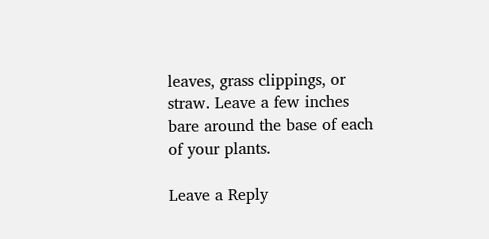leaves, grass clippings, or straw. Leave a few inches bare around the base of each of your plants.

Leave a Reply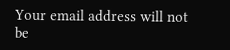Your email address will not be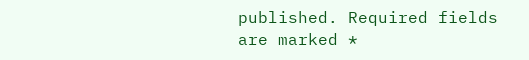published. Required fields are marked *